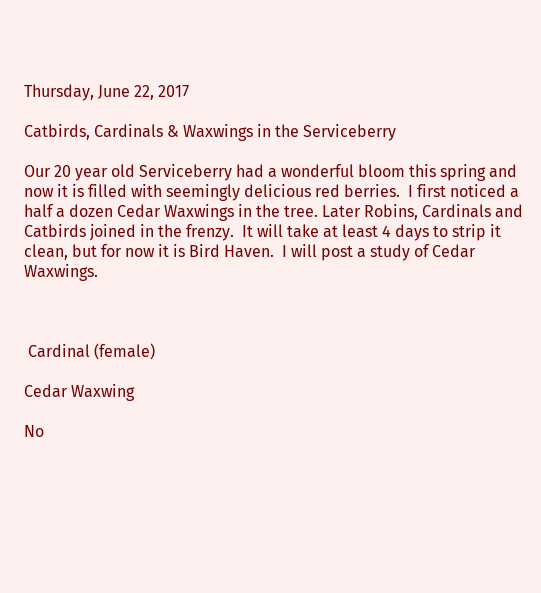Thursday, June 22, 2017

Catbirds, Cardinals & Waxwings in the Serviceberry

Our 20 year old Serviceberry had a wonderful bloom this spring and now it is filled with seemingly delicious red berries.  I first noticed a half a dozen Cedar Waxwings in the tree. Later Robins, Cardinals and Catbirds joined in the frenzy.  It will take at least 4 days to strip it clean, but for now it is Bird Haven.  I will post a study of Cedar Waxwings.



 Cardinal (female)

Cedar Waxwing

No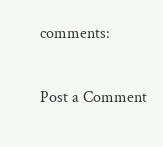comments:

Post a Comment